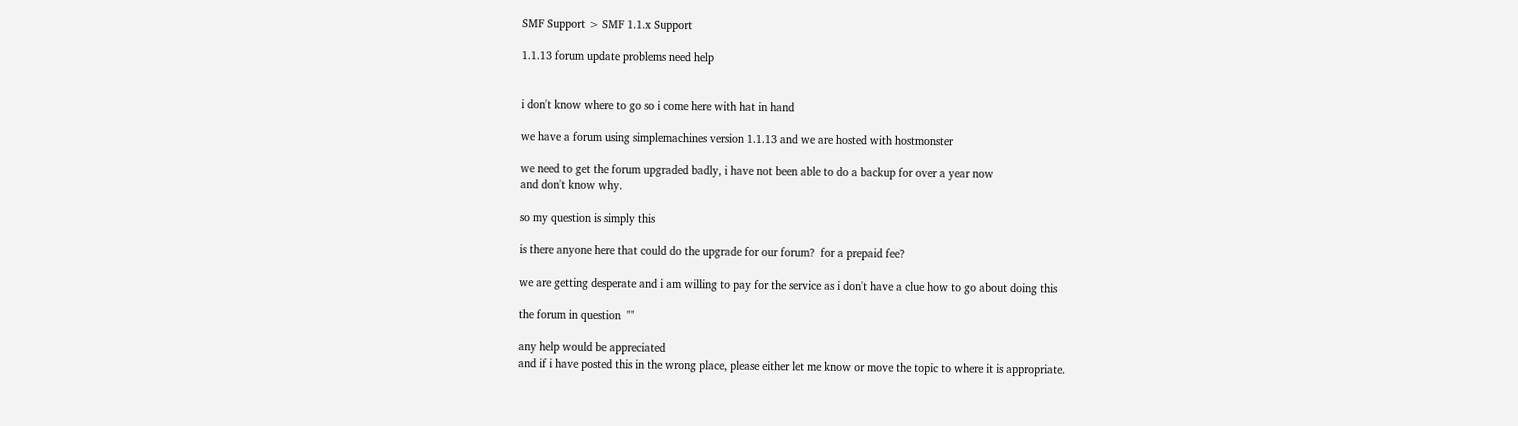SMF Support > SMF 1.1.x Support

1.1.13 forum update problems need help


i don't know where to go so i come here with hat in hand

we have a forum using simplemachines version 1.1.13 and we are hosted with hostmonster

we need to get the forum upgraded badly, i have not been able to do a backup for over a year now
and don't know why.

so my question is simply this

is there anyone here that could do the upgrade for our forum?  for a prepaid fee?

we are getting desperate and i am willing to pay for the service as i don't have a clue how to go about doing this

the forum in question  ""

any help would be appreciated
and if i have posted this in the wrong place, please either let me know or move the topic to where it is appropriate.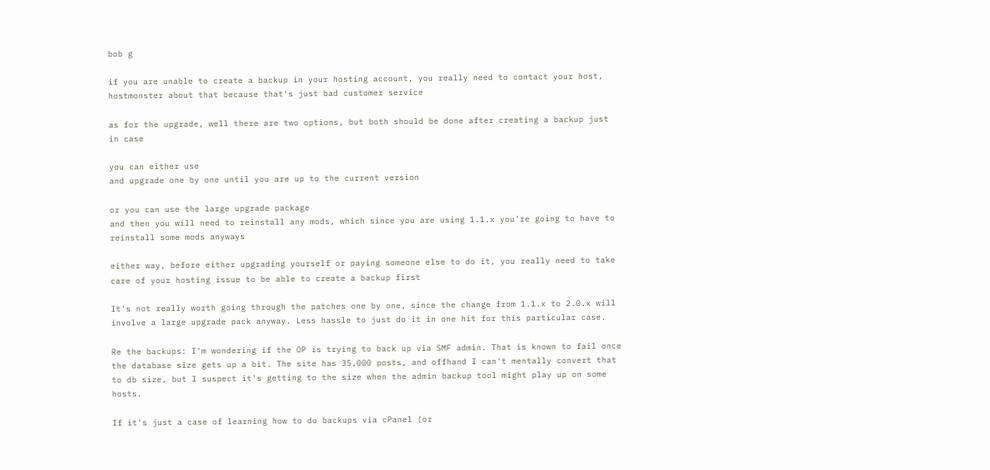bob g

if you are unable to create a backup in your hosting account, you really need to contact your host, hostmonster about that because that's just bad customer service

as for the upgrade, well there are two options, but both should be done after creating a backup just in case

you can either use
and upgrade one by one until you are up to the current version

or you can use the large upgrade package
and then you will need to reinstall any mods, which since you are using 1.1.x you're going to have to reinstall some mods anyways

either way, before either upgrading yourself or paying someone else to do it, you really need to take care of your hosting issue to be able to create a backup first

It's not really worth going through the patches one by one, since the change from 1.1.x to 2.0.x will involve a large upgrade pack anyway. Less hassle to just do it in one hit for this particular case.

Re the backups: I'm wondering if the OP is trying to back up via SMF admin. That is known to fail once the database size gets up a bit. The site has 35,000 posts, and offhand I can't mentally convert that to db size, but I suspect it's getting to the size when the admin backup tool might play up on some hosts.

If it's just a case of learning how to do backups via cPanel (or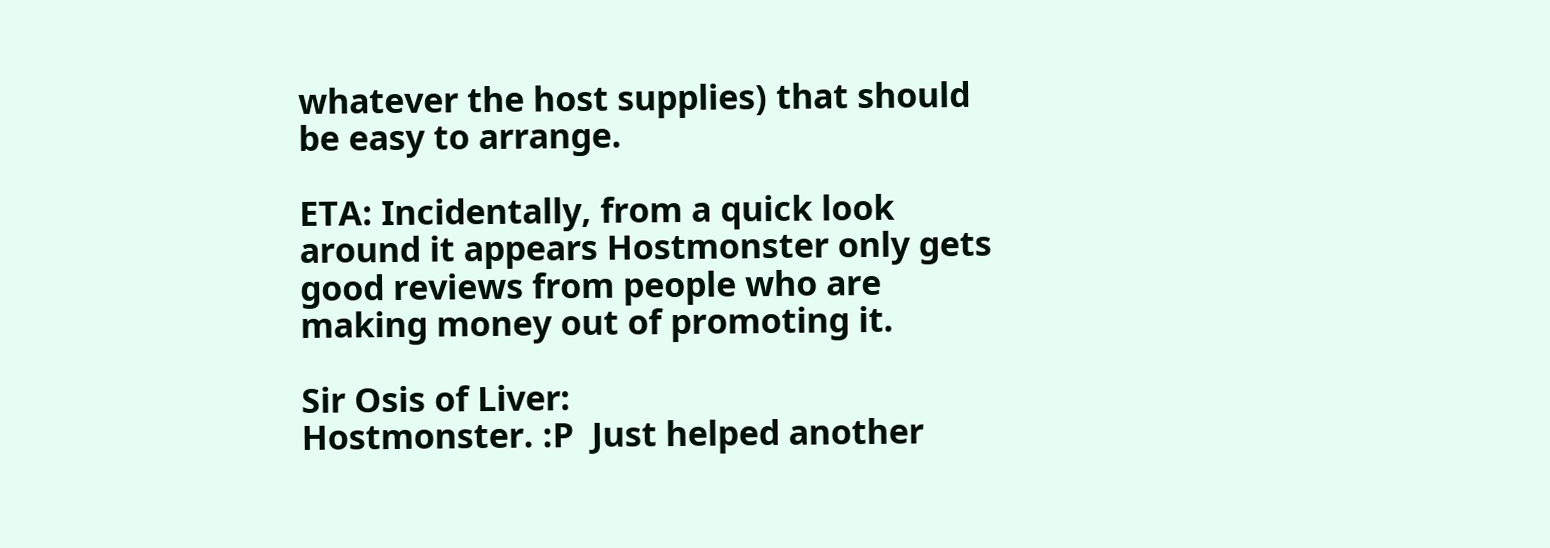whatever the host supplies) that should be easy to arrange.

ETA: Incidentally, from a quick look around it appears Hostmonster only gets good reviews from people who are making money out of promoting it.

Sir Osis of Liver:
Hostmonster. :P  Just helped another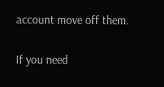account move off them.

If you need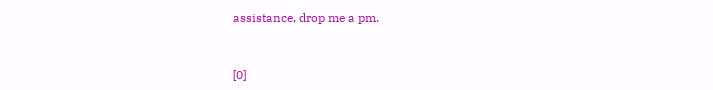assistance, drop me a pm.


[0]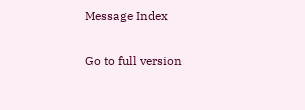Message Index

Go to full version